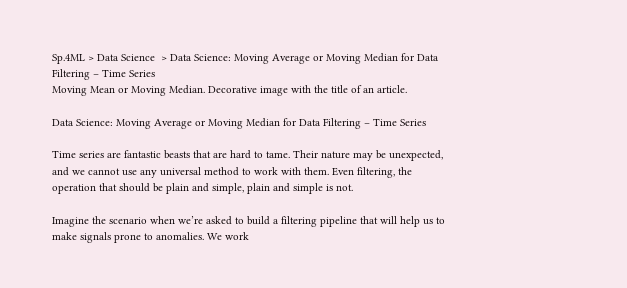Sp.4ML > Data Science  > Data Science: Moving Average or Moving Median for Data Filtering – Time Series
Moving Mean or Moving Median. Decorative image with the title of an article.

Data Science: Moving Average or Moving Median for Data Filtering – Time Series

Time series are fantastic beasts that are hard to tame. Their nature may be unexpected, and we cannot use any universal method to work with them. Even filtering, the operation that should be plain and simple, plain and simple is not.

Imagine the scenario when we’re asked to build a filtering pipeline that will help us to make signals prone to anomalies. We work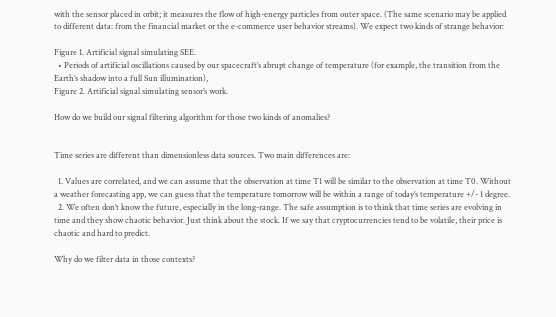with the sensor placed in orbit; it measures the flow of high-energy particles from outer space. (The same scenario may be applied to different data: from the financial market or the e-commerce user behavior streams). We expect two kinds of strange behavior:

Figure 1. Artificial signal simulating SEE.
  • Periods of artificial oscillations caused by our spacecraft’s abrupt change of temperature (for example, the transition from the Earth’s shadow into a full Sun illumination),
Figure 2. Artificial signal simulating sensor’s work.

How do we build our signal filtering algorithm for those two kinds of anomalies?


Time series are different than dimensionless data sources. Two main differences are:

  1. Values are correlated, and we can assume that the observation at time T1 will be similar to the observation at time T0. Without a weather forecasting app, we can guess that the temperature tomorrow will be within a range of today’s temperature +/- 1 degree.
  2. We often don’t know the future, especially in the long-range. The safe assumption is to think that time series are evolving in time and they show chaotic behavior. Just think about the stock. If we say that cryptocurrencies tend to be volatile, their price is chaotic and hard to predict.

Why do we filter data in those contexts?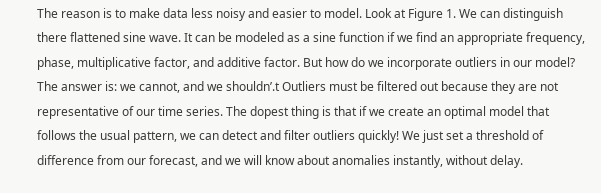The reason is to make data less noisy and easier to model. Look at Figure 1. We can distinguish there flattened sine wave. It can be modeled as a sine function if we find an appropriate frequency, phase, multiplicative factor, and additive factor. But how do we incorporate outliers in our model? The answer is: we cannot, and we shouldn’.t Outliers must be filtered out because they are not representative of our time series. The dopest thing is that if we create an optimal model that follows the usual pattern, we can detect and filter outliers quickly! We just set a threshold of difference from our forecast, and we will know about anomalies instantly, without delay.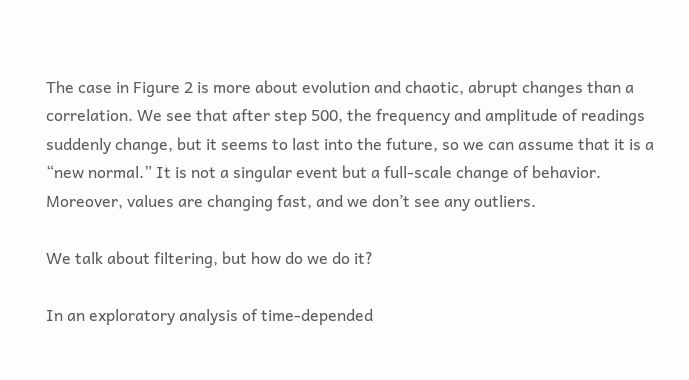The case in Figure 2 is more about evolution and chaotic, abrupt changes than a correlation. We see that after step 500, the frequency and amplitude of readings suddenly change, but it seems to last into the future, so we can assume that it is a “new normal.” It is not a singular event but a full-scale change of behavior. Moreover, values are changing fast, and we don’t see any outliers.

We talk about filtering, but how do we do it?

In an exploratory analysis of time-depended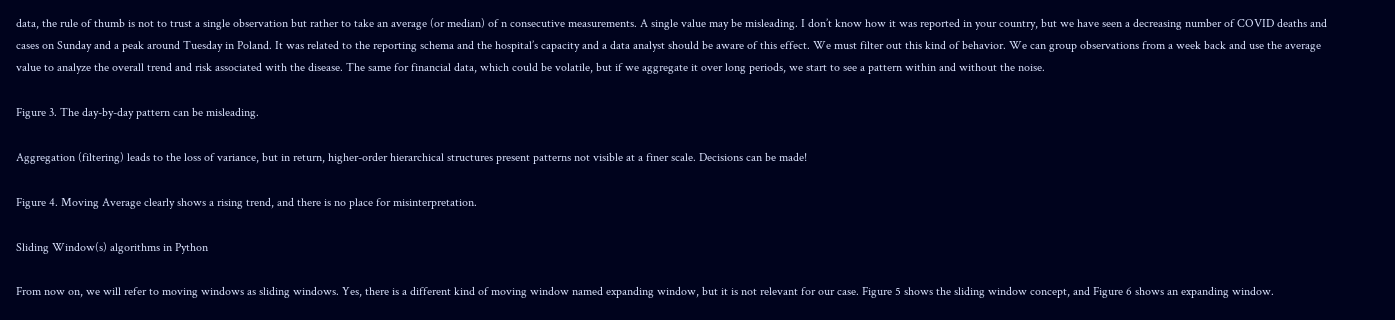data, the rule of thumb is not to trust a single observation but rather to take an average (or median) of n consecutive measurements. A single value may be misleading. I don’t know how it was reported in your country, but we have seen a decreasing number of COVID deaths and cases on Sunday and a peak around Tuesday in Poland. It was related to the reporting schema and the hospital’s capacity and a data analyst should be aware of this effect. We must filter out this kind of behavior. We can group observations from a week back and use the average value to analyze the overall trend and risk associated with the disease. The same for financial data, which could be volatile, but if we aggregate it over long periods, we start to see a pattern within and without the noise.

Figure 3. The day-by-day pattern can be misleading.

Aggregation (filtering) leads to the loss of variance, but in return, higher-order hierarchical structures present patterns not visible at a finer scale. Decisions can be made!

Figure 4. Moving Average clearly shows a rising trend, and there is no place for misinterpretation.

Sliding Window(s) algorithms in Python

From now on, we will refer to moving windows as sliding windows. Yes, there is a different kind of moving window named expanding window, but it is not relevant for our case. Figure 5 shows the sliding window concept, and Figure 6 shows an expanding window.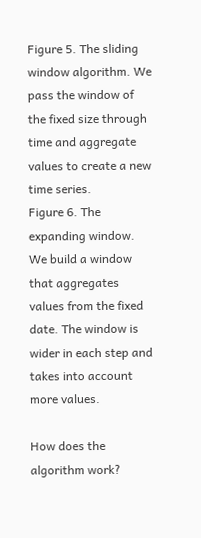Figure 5. The sliding window algorithm. We pass the window of the fixed size through time and aggregate values to create a new time series.
Figure 6. The expanding window. We build a window that aggregates values from the fixed date. The window is wider in each step and takes into account more values.

How does the algorithm work?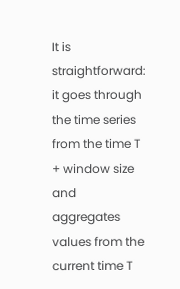It is straightforward: it goes through the time series from the time T + window size and aggregates values from the current time T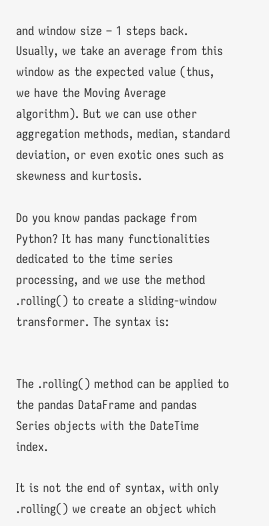and window size – 1 steps back. Usually, we take an average from this window as the expected value (thus, we have the Moving Average algorithm). But we can use other aggregation methods, median, standard deviation, or even exotic ones such as skewness and kurtosis.

Do you know pandas package from Python? It has many functionalities dedicated to the time series processing, and we use the method .rolling() to create a sliding-window transformer. The syntax is:


The .rolling() method can be applied to the pandas DataFrame and pandas Series objects with the DateTime index.

It is not the end of syntax, with only .rolling() we create an object which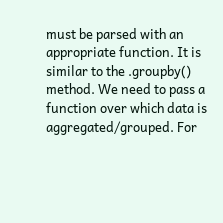must be parsed with an appropriate function. It is similar to the .groupby() method. We need to pass a function over which data is aggregated/grouped. For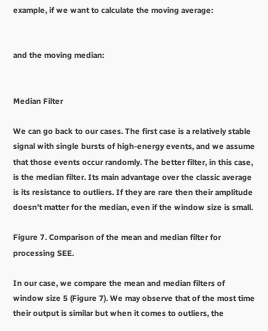example, if we want to calculate the moving average:


and the moving median:


Median Filter

We can go back to our cases. The first case is a relatively stable signal with single bursts of high-energy events, and we assume that those events occur randomly. The better filter, in this case, is the median filter. Its main advantage over the classic average is its resistance to outliers. If they are rare then their amplitude doesn’t matter for the median, even if the window size is small.

Figure 7. Comparison of the mean and median filter for processing SEE.

In our case, we compare the mean and median filters of window size 5 (Figure 7). We may observe that of the most time their output is similar but when it comes to outliers, the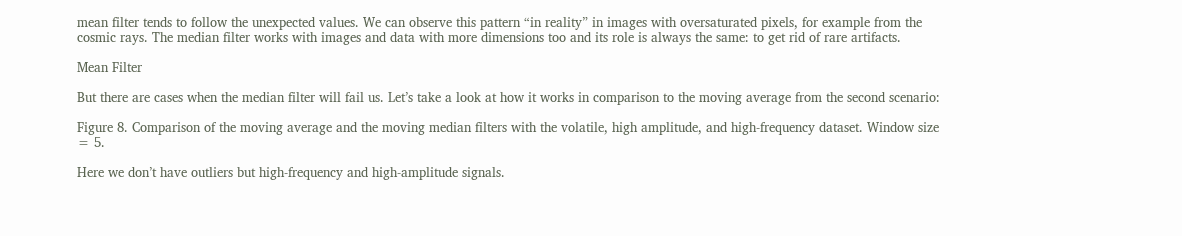mean filter tends to follow the unexpected values. We can observe this pattern “in reality” in images with oversaturated pixels, for example from the cosmic rays. The median filter works with images and data with more dimensions too and its role is always the same: to get rid of rare artifacts.

Mean Filter

But there are cases when the median filter will fail us. Let’s take a look at how it works in comparison to the moving average from the second scenario:

Figure 8. Comparison of the moving average and the moving median filters with the volatile, high amplitude, and high-frequency dataset. Window size = 5.

Here we don’t have outliers but high-frequency and high-amplitude signals.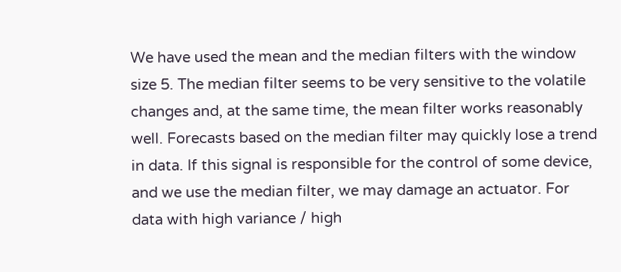We have used the mean and the median filters with the window size 5. The median filter seems to be very sensitive to the volatile changes and, at the same time, the mean filter works reasonably well. Forecasts based on the median filter may quickly lose a trend in data. If this signal is responsible for the control of some device, and we use the median filter, we may damage an actuator. For data with high variance / high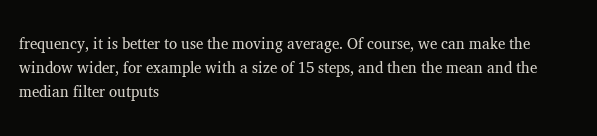frequency, it is better to use the moving average. Of course, we can make the window wider, for example with a size of 15 steps, and then the mean and the median filter outputs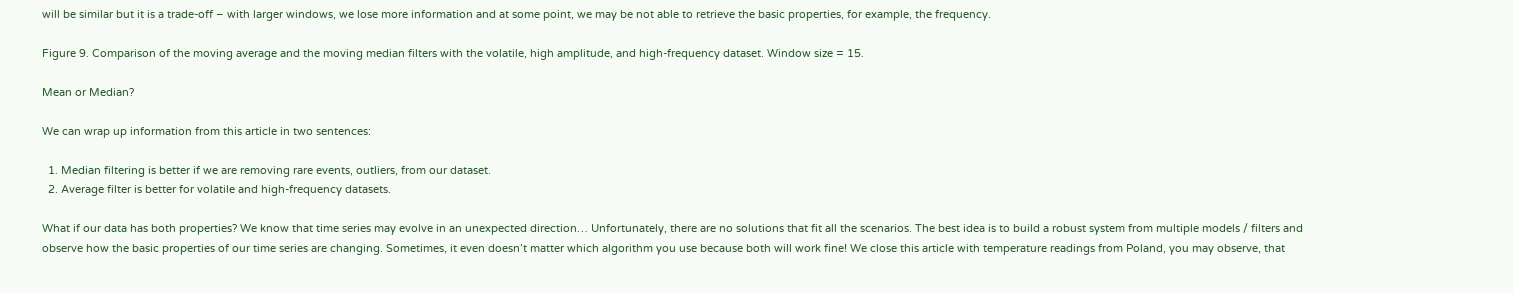will be similar but it is a trade-off – with larger windows, we lose more information and at some point, we may be not able to retrieve the basic properties, for example, the frequency.

Figure 9. Comparison of the moving average and the moving median filters with the volatile, high amplitude, and high-frequency dataset. Window size = 15.

Mean or Median?

We can wrap up information from this article in two sentences:

  1. Median filtering is better if we are removing rare events, outliers, from our dataset.
  2. Average filter is better for volatile and high-frequency datasets.

What if our data has both properties? We know that time series may evolve in an unexpected direction… Unfortunately, there are no solutions that fit all the scenarios. The best idea is to build a robust system from multiple models / filters and observe how the basic properties of our time series are changing. Sometimes, it even doesn’t matter which algorithm you use because both will work fine! We close this article with temperature readings from Poland, you may observe, that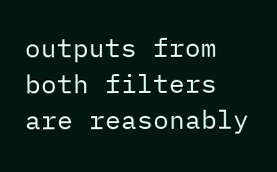outputs from both filters are reasonably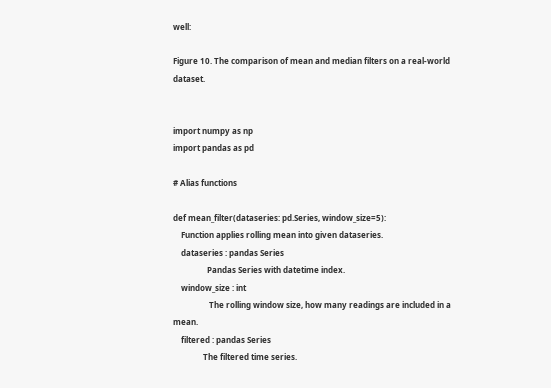well:

Figure 10. The comparison of mean and median filters on a real-world dataset.


import numpy as np
import pandas as pd

# Alias functions

def mean_filter(dataseries: pd.Series, window_size=5):
    Function applies rolling mean into given dataseries.
    dataseries : pandas Series
                 Pandas Series with datetime index.
    window_size : int
                  The rolling window size, how many readings are included in a mean.
    filtered : pandas Series
               The filtered time series.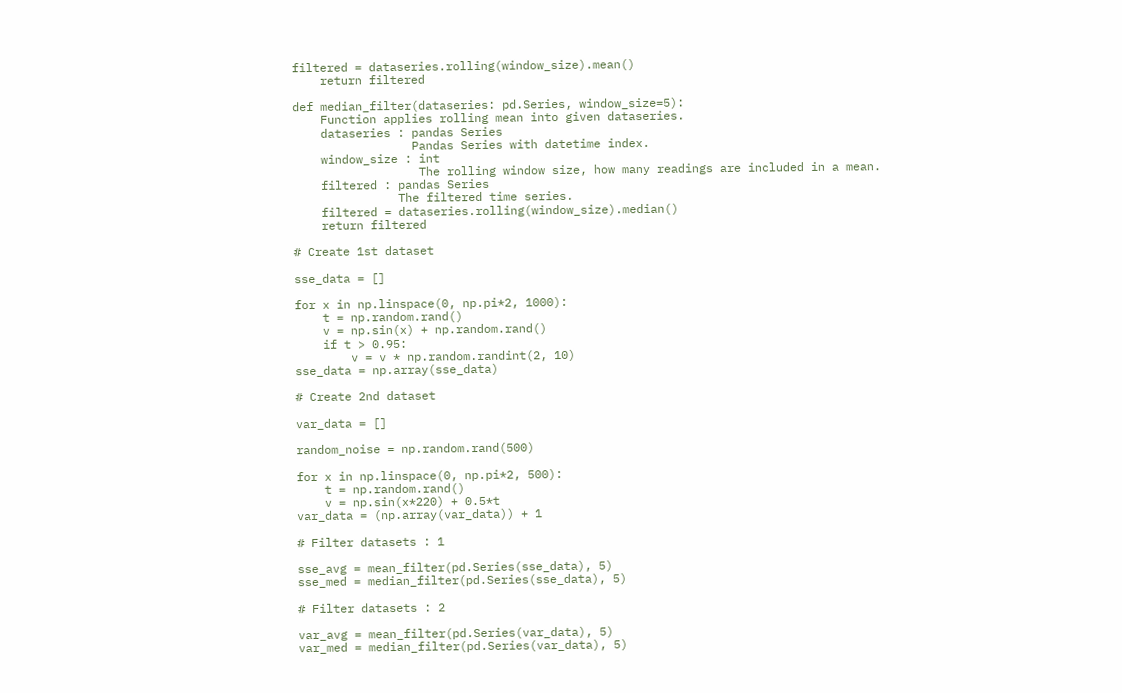filtered = dataseries.rolling(window_size).mean()
    return filtered

def median_filter(dataseries: pd.Series, window_size=5):
    Function applies rolling mean into given dataseries.
    dataseries : pandas Series
                 Pandas Series with datetime index.
    window_size : int
                  The rolling window size, how many readings are included in a mean.
    filtered : pandas Series
               The filtered time series.
    filtered = dataseries.rolling(window_size).median()
    return filtered

# Create 1st dataset

sse_data = []

for x in np.linspace(0, np.pi*2, 1000):
    t = np.random.rand()
    v = np.sin(x) + np.random.rand()
    if t > 0.95:
        v = v * np.random.randint(2, 10)
sse_data = np.array(sse_data)

# Create 2nd dataset

var_data = []

random_noise = np.random.rand(500)

for x in np.linspace(0, np.pi*2, 500):
    t = np.random.rand()
    v = np.sin(x*220) + 0.5*t
var_data = (np.array(var_data)) + 1

# Filter datasets : 1

sse_avg = mean_filter(pd.Series(sse_data), 5)
sse_med = median_filter(pd.Series(sse_data), 5)

# Filter datasets : 2

var_avg = mean_filter(pd.Series(var_data), 5)
var_med = median_filter(pd.Series(var_data), 5)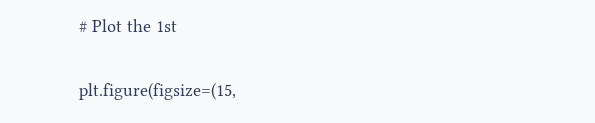# Plot the 1st

plt.figure(figsize=(15,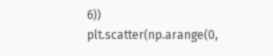6))
plt.scatter(np.arange(0,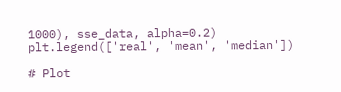1000), sse_data, alpha=0.2)
plt.legend(['real', 'mean', 'median'])

# Plot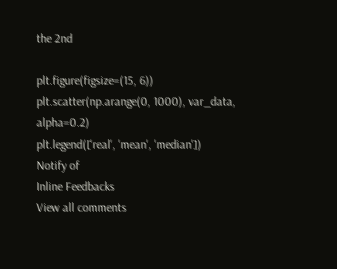the 2nd

plt.figure(figsize=(15, 6))
plt.scatter(np.arange(0, 1000), var_data, alpha=0.2)
plt.legend(['real', 'mean', 'median'])
Notify of
Inline Feedbacks
View all comments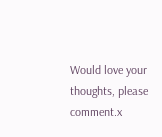Would love your thoughts, please comment.x